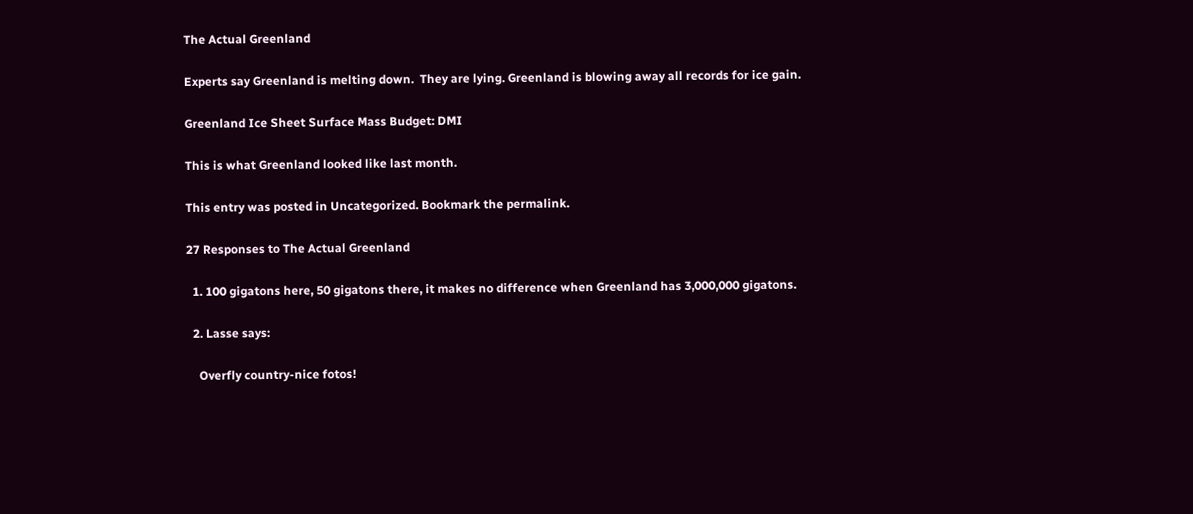The Actual Greenland

Experts say Greenland is melting down.  They are lying. Greenland is blowing away all records for ice gain.

Greenland Ice Sheet Surface Mass Budget: DMI

This is what Greenland looked like last month.

This entry was posted in Uncategorized. Bookmark the permalink.

27 Responses to The Actual Greenland

  1. 100 gigatons here, 50 gigatons there, it makes no difference when Greenland has 3,000,000 gigatons.

  2. Lasse says:

    Overfly country-nice fotos!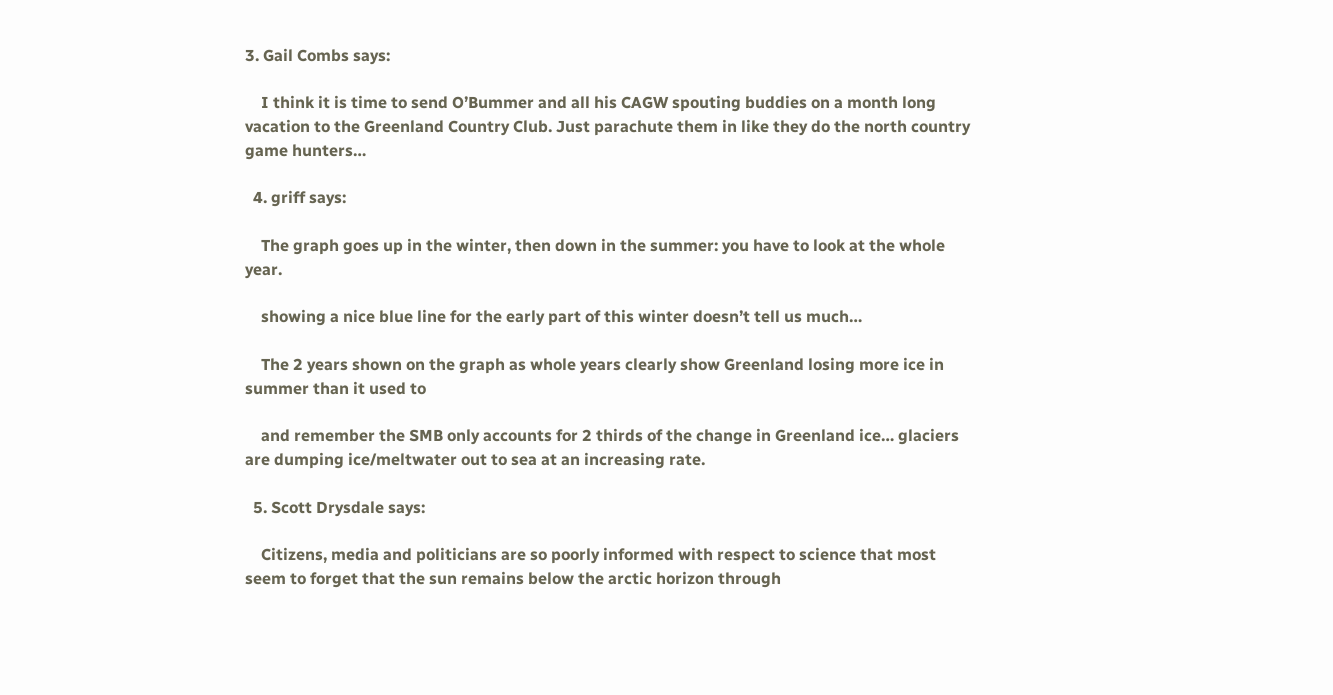3. Gail Combs says:

    I think it is time to send O’Bummer and all his CAGW spouting buddies on a month long vacation to the Greenland Country Club. Just parachute them in like they do the north country game hunters…

  4. griff says:

    The graph goes up in the winter, then down in the summer: you have to look at the whole year.

    showing a nice blue line for the early part of this winter doesn’t tell us much…

    The 2 years shown on the graph as whole years clearly show Greenland losing more ice in summer than it used to

    and remember the SMB only accounts for 2 thirds of the change in Greenland ice… glaciers are dumping ice/meltwater out to sea at an increasing rate.

  5. Scott Drysdale says:

    Citizens, media and politicians are so poorly informed with respect to science that most seem to forget that the sun remains below the arctic horizon through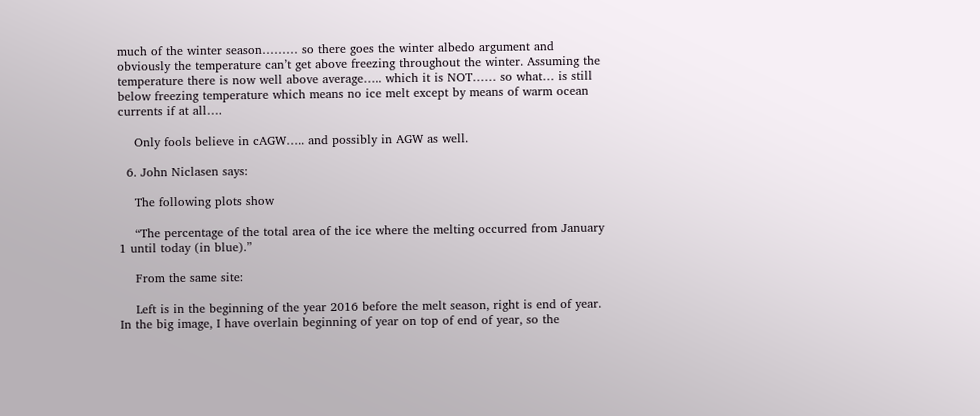much of the winter season……… so there goes the winter albedo argument and obviously the temperature can’t get above freezing throughout the winter. Assuming the temperature there is now well above average….. which it is NOT…… so what… is still below freezing temperature which means no ice melt except by means of warm ocean currents if at all….

    Only fools believe in cAGW….. and possibly in AGW as well.

  6. John Niclasen says:

    The following plots show

    “The percentage of the total area of the ice where the melting occurred from January 1 until today (in blue).”

    From the same site:

    Left is in the beginning of the year 2016 before the melt season, right is end of year. In the big image, I have overlain beginning of year on top of end of year, so the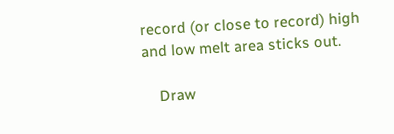record (or close to record) high and low melt area sticks out.

    Draw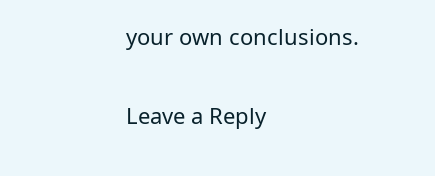your own conclusions.

Leave a Reply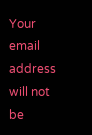Your email address will not be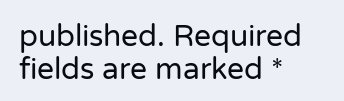published. Required fields are marked *